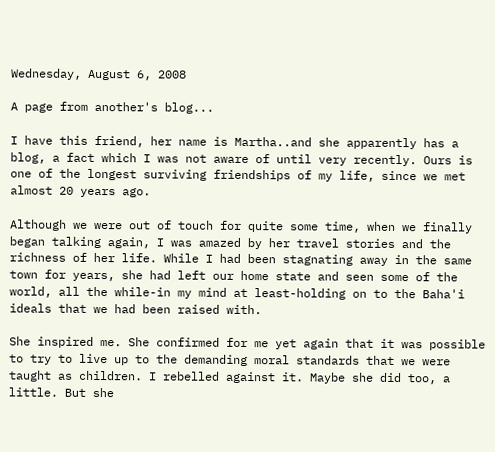Wednesday, August 6, 2008

A page from another's blog...

I have this friend, her name is Martha..and she apparently has a blog, a fact which I was not aware of until very recently. Ours is one of the longest surviving friendships of my life, since we met almost 20 years ago.

Although we were out of touch for quite some time, when we finally began talking again, I was amazed by her travel stories and the richness of her life. While I had been stagnating away in the same town for years, she had left our home state and seen some of the world, all the while-in my mind at least-holding on to the Baha'i ideals that we had been raised with.

She inspired me. She confirmed for me yet again that it was possible to try to live up to the demanding moral standards that we were taught as children. I rebelled against it. Maybe she did too, a little. But she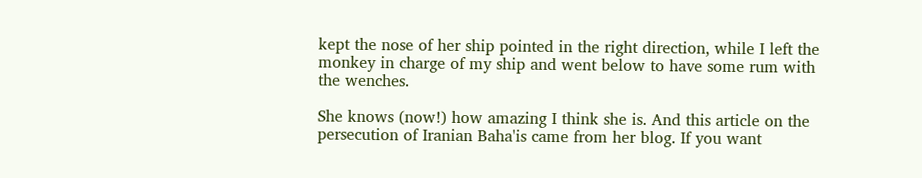kept the nose of her ship pointed in the right direction, while I left the monkey in charge of my ship and went below to have some rum with the wenches.

She knows (now!) how amazing I think she is. And this article on the persecution of Iranian Baha'is came from her blog. If you want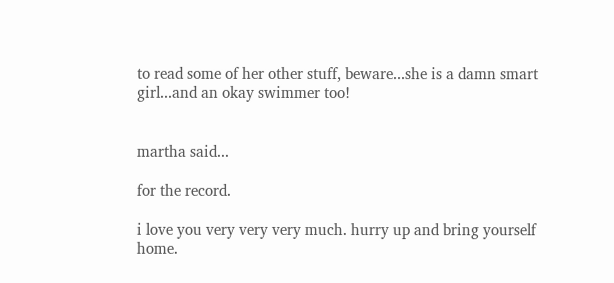to read some of her other stuff, beware...she is a damn smart girl...and an okay swimmer too!


martha said...

for the record.

i love you very very very much. hurry up and bring yourself home.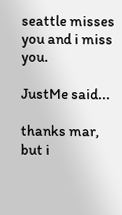seattle misses you and i miss you.

JustMe said...

thanks mar,
but i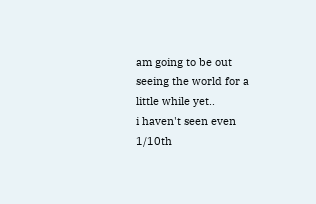am going to be out seeing the world for a little while yet..
i haven't seen even 1/10th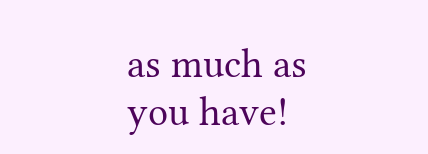as much as you have!